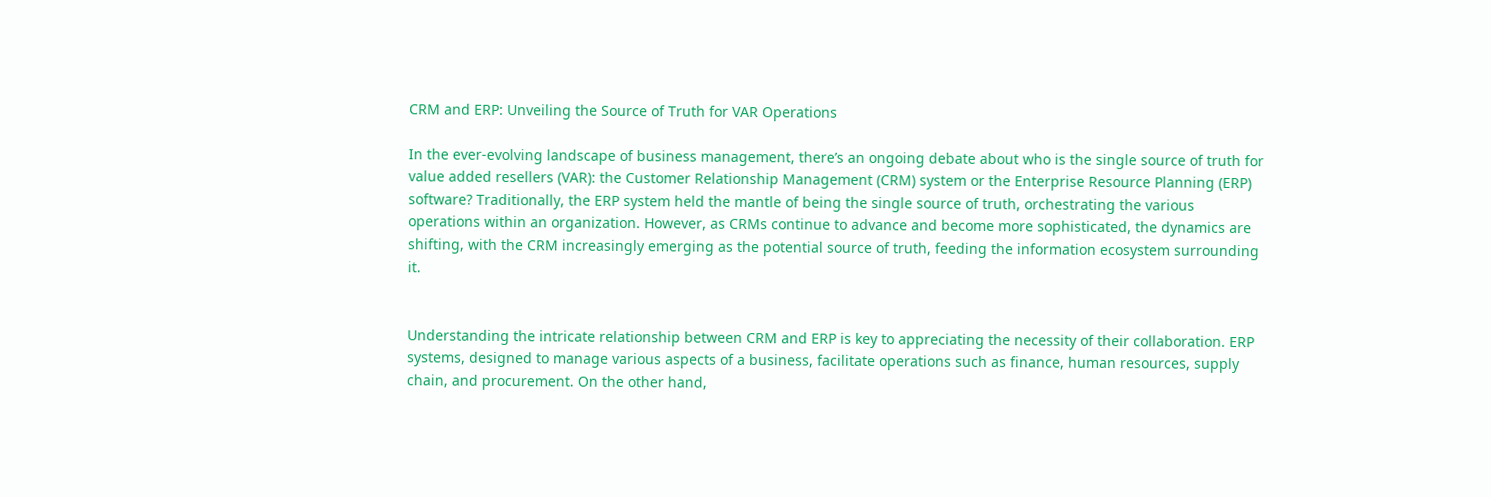CRM and ERP: Unveiling the Source of Truth for VAR Operations

In the ever-evolving landscape of business management, there’s an ongoing debate about who is the single source of truth for value added resellers (VAR): the Customer Relationship Management (CRM) system or the Enterprise Resource Planning (ERP) software? Traditionally, the ERP system held the mantle of being the single source of truth, orchestrating the various operations within an organization. However, as CRMs continue to advance and become more sophisticated, the dynamics are shifting, with the CRM increasingly emerging as the potential source of truth, feeding the information ecosystem surrounding it.


Understanding the intricate relationship between CRM and ERP is key to appreciating the necessity of their collaboration. ERP systems, designed to manage various aspects of a business, facilitate operations such as finance, human resources, supply chain, and procurement. On the other hand,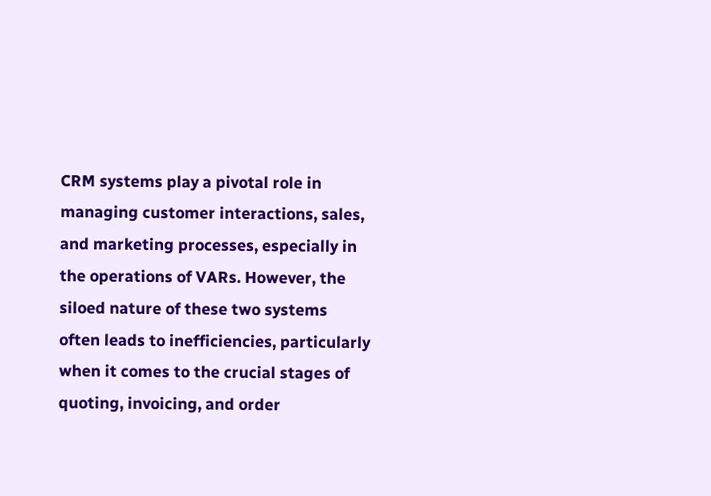CRM systems play a pivotal role in managing customer interactions, sales, and marketing processes, especially in the operations of VARs. However, the siloed nature of these two systems often leads to inefficiencies, particularly when it comes to the crucial stages of quoting, invoicing, and order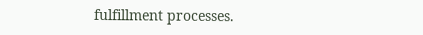fulfillment processes.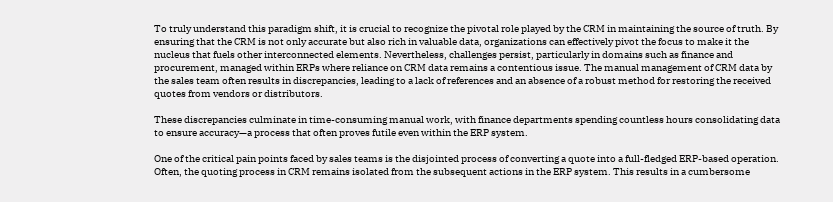To truly understand this paradigm shift, it is crucial to recognize the pivotal role played by the CRM in maintaining the source of truth. By ensuring that the CRM is not only accurate but also rich in valuable data, organizations can effectively pivot the focus to make it the nucleus that fuels other interconnected elements. Nevertheless, challenges persist, particularly in domains such as finance and procurement, managed within ERPs where reliance on CRM data remains a contentious issue. The manual management of CRM data by the sales team often results in discrepancies, leading to a lack of references and an absence of a robust method for restoring the received quotes from vendors or distributors.

These discrepancies culminate in time-consuming manual work, with finance departments spending countless hours consolidating data to ensure accuracy—a process that often proves futile even within the ERP system.

One of the critical pain points faced by sales teams is the disjointed process of converting a quote into a full-fledged ERP-based operation. Often, the quoting process in CRM remains isolated from the subsequent actions in the ERP system. This results in a cumbersome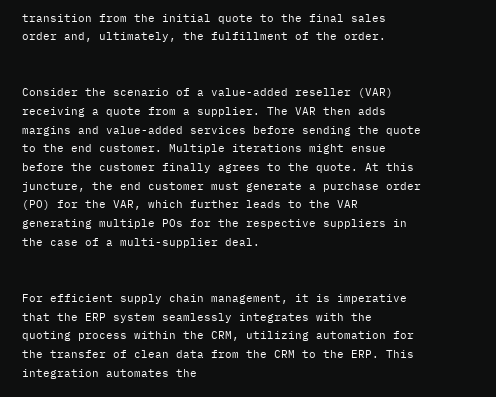transition from the initial quote to the final sales order and, ultimately, the fulfillment of the order.


Consider the scenario of a value-added reseller (VAR) receiving a quote from a supplier. The VAR then adds margins and value-added services before sending the quote to the end customer. Multiple iterations might ensue before the customer finally agrees to the quote. At this juncture, the end customer must generate a purchase order (PO) for the VAR, which further leads to the VAR generating multiple POs for the respective suppliers in the case of a multi-supplier deal.


For efficient supply chain management, it is imperative that the ERP system seamlessly integrates with the quoting process within the CRM, utilizing automation for the transfer of clean data from the CRM to the ERP. This integration automates the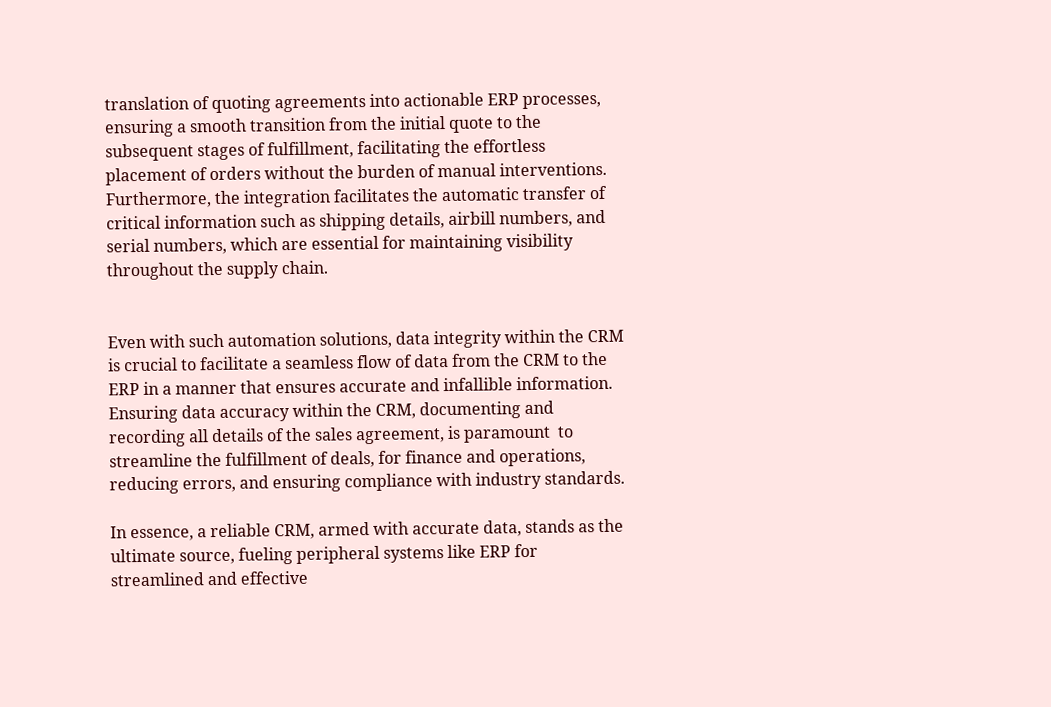translation of quoting agreements into actionable ERP processes, ensuring a smooth transition from the initial quote to the subsequent stages of fulfillment, facilitating the effortless placement of orders without the burden of manual interventions. Furthermore, the integration facilitates the automatic transfer of critical information such as shipping details, airbill numbers, and serial numbers, which are essential for maintaining visibility throughout the supply chain.


Even with such automation solutions, data integrity within the CRM is crucial to facilitate a seamless flow of data from the CRM to the ERP in a manner that ensures accurate and infallible information. Ensuring data accuracy within the CRM, documenting and recording all details of the sales agreement, is paramount  to streamline the fulfillment of deals, for finance and operations, reducing errors, and ensuring compliance with industry standards.

In essence, a reliable CRM, armed with accurate data, stands as the ultimate source, fueling peripheral systems like ERP for streamlined and effective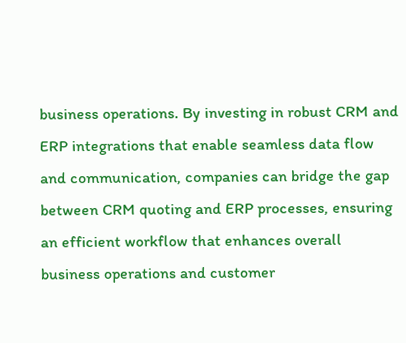business operations. By investing in robust CRM and ERP integrations that enable seamless data flow and communication, companies can bridge the gap between CRM quoting and ERP processes, ensuring an efficient workflow that enhances overall business operations and customer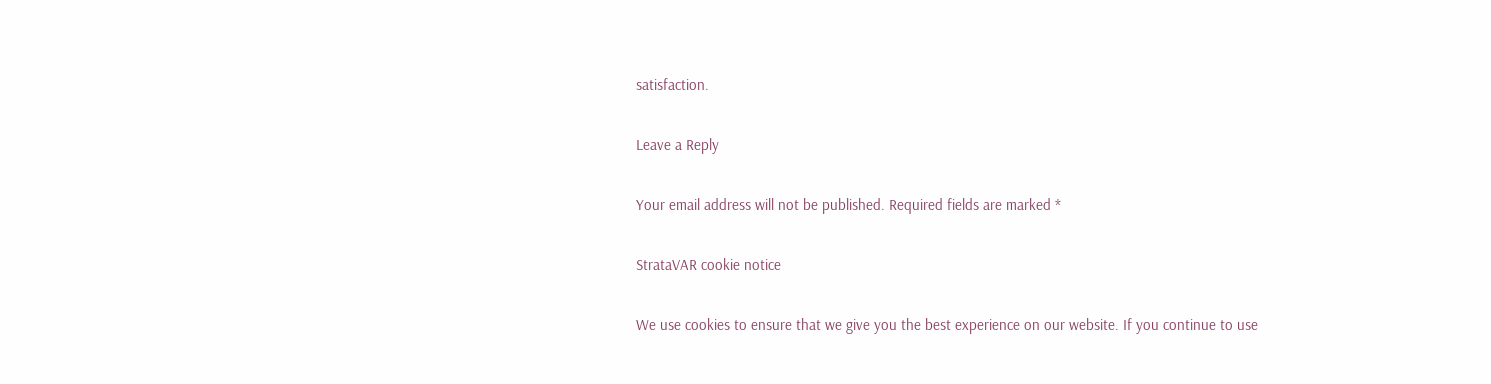satisfaction.

Leave a Reply

Your email address will not be published. Required fields are marked *

StrataVAR cookie notice

We use cookies to ensure that we give you the best experience on our website. If you continue to use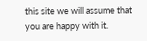this site we will assume that you are happy with it.